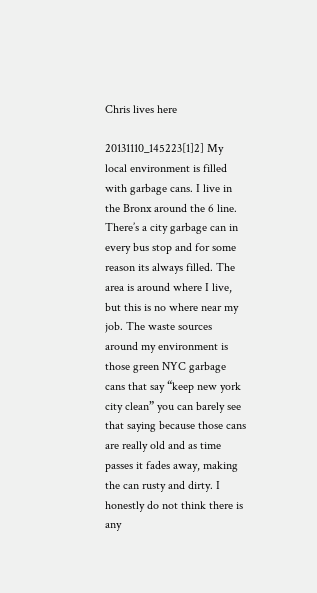Chris lives here

20131110_145223[1]2] My local environment is filled with garbage cans. I live in the Bronx around the 6 line. There’s a city garbage can in every bus stop and for some reason its always filled. The area is around where I live, but this is no where near my job. The waste sources around my environment is those green NYC garbage cans that say “keep new york city clean” you can barely see that saying because those cans are really old and as time passes it fades away, making the can rusty and dirty. I honestly do not think there is any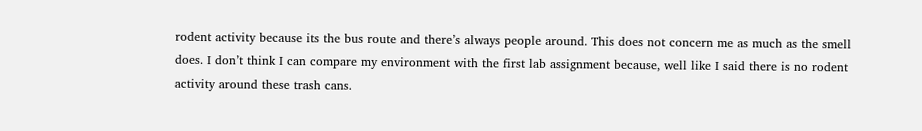rodent activity because its the bus route and there’s always people around. This does not concern me as much as the smell does. I don’t think I can compare my environment with the first lab assignment because, well like I said there is no rodent activity around these trash cans.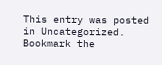This entry was posted in Uncategorized. Bookmark the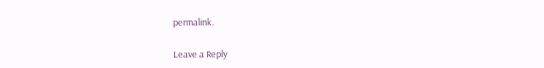permalink.

Leave a Reply